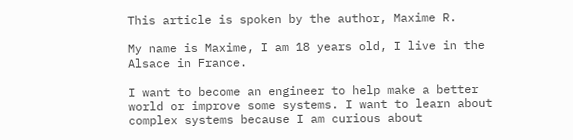This article is spoken by the author, Maxime R.

My name is Maxime, I am 18 years old, I live in the Alsace in France.

I want to become an engineer to help make a better world or improve some systems. I want to learn about complex systems because I am curious about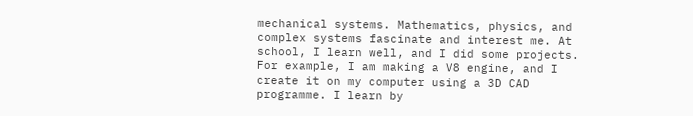mechanical systems. Mathematics, physics, and complex systems fascinate and interest me. At school, I learn well, and I did some projects. For example, I am making a V8 engine, and I create it on my computer using a 3D CAD programme. I learn by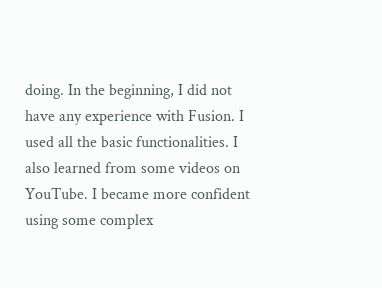doing. In the beginning, I did not have any experience with Fusion. I used all the basic functionalities. I also learned from some videos on YouTube. I became more confident using some complex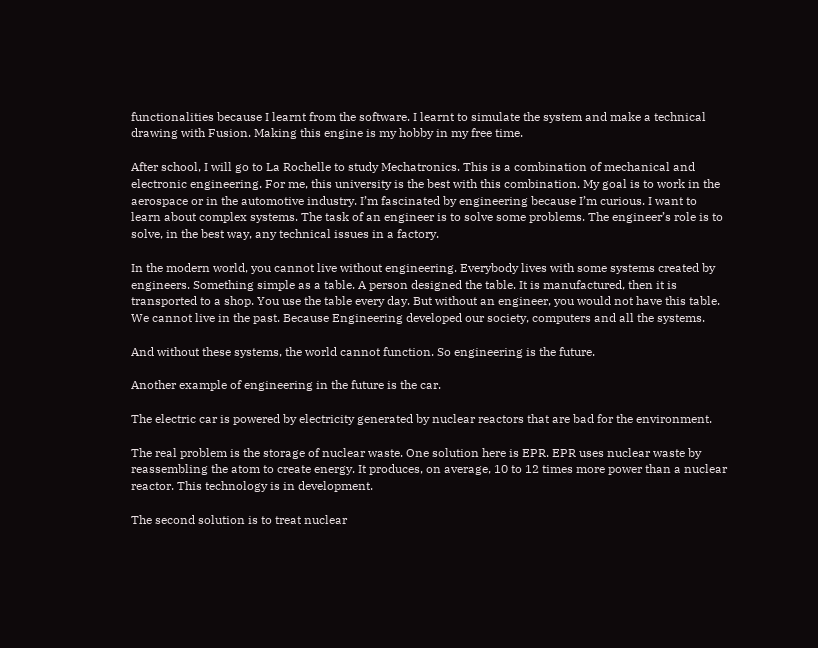functionalities because I learnt from the software. I learnt to simulate the system and make a technical drawing with Fusion. Making this engine is my hobby in my free time.

After school, I will go to La Rochelle to study Mechatronics. This is a combination of mechanical and electronic engineering. For me, this university is the best with this combination. My goal is to work in the aerospace or in the automotive industry. I’m fascinated by engineering because I’m curious. I want to learn about complex systems. The task of an engineer is to solve some problems. The engineer’s role is to solve, in the best way, any technical issues in a factory.

In the modern world, you cannot live without engineering. Everybody lives with some systems created by engineers. Something simple as a table. A person designed the table. It is manufactured, then it is transported to a shop. You use the table every day. But without an engineer, you would not have this table. We cannot live in the past. Because Engineering developed our society, computers and all the systems.

And without these systems, the world cannot function. So engineering is the future.

Another example of engineering in the future is the car.

The electric car is powered by electricity generated by nuclear reactors that are bad for the environment.

The real problem is the storage of nuclear waste. One solution here is EPR. EPR uses nuclear waste by reassembling the atom to create energy. It produces, on average, 10 to 12 times more power than a nuclear reactor. This technology is in development.

The second solution is to treat nuclear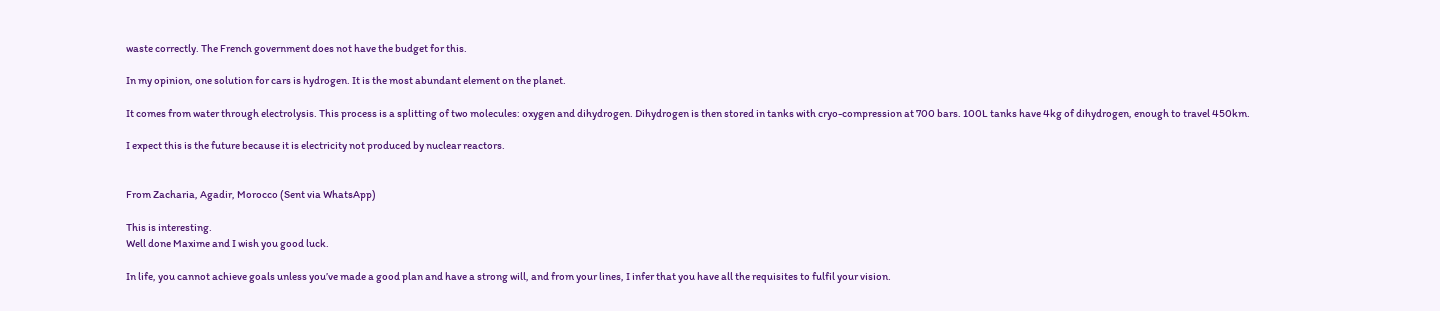waste correctly. The French government does not have the budget for this.

In my opinion, one solution for cars is hydrogen. It is the most abundant element on the planet.

It comes from water through electrolysis. This process is a splitting of two molecules: oxygen and dihydrogen. Dihydrogen is then stored in tanks with cryo-compression at 700 bars. 100L tanks have 4kg of dihydrogen, enough to travel 450km.

I expect this is the future because it is electricity not produced by nuclear reactors.


From Zacharia, Agadir, Morocco (Sent via WhatsApp)

This is interesting.
Well done Maxime and I wish you good luck.

In life, you cannot achieve goals unless you’ve made a good plan and have a strong will, and from your lines, I infer that you have all the requisites to fulfil your vision.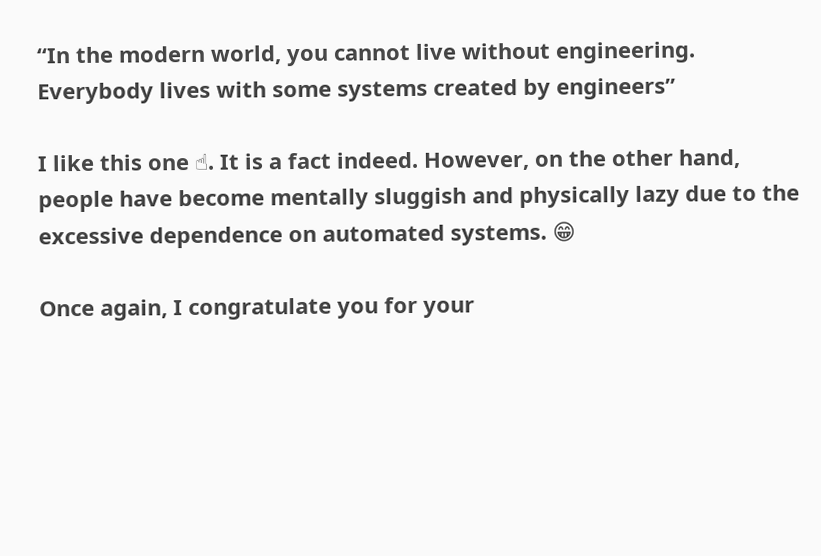“In the modern world, you cannot live without engineering. Everybody lives with some systems created by engineers”

I like this one ☝. It is a fact indeed. However, on the other hand, people have become mentally sluggish and physically lazy due to the excessive dependence on automated systems. 😁

Once again, I congratulate you for your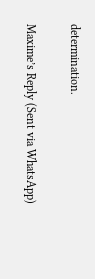determination.

Maxime’s Reply (Sent via WhatsApp)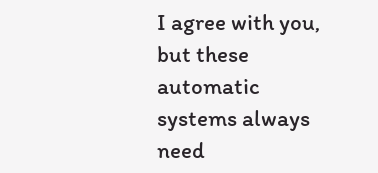I agree with you, but these automatic systems always need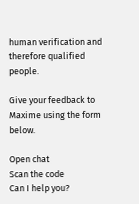human verification and therefore qualified people.

Give your feedback to Maxime using the form below.

Open chat
Scan the code
Can I help you?